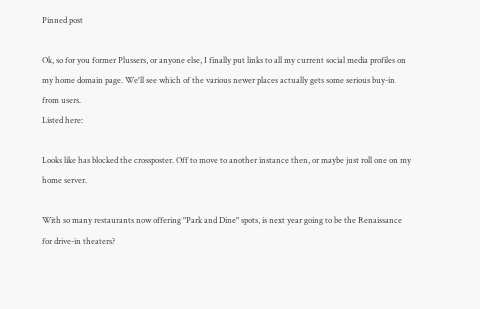Pinned post

Ok, so for you former Plussers, or anyone else, I finally put links to all my current social media profiles on my home domain page. We'll see which of the various newer places actually gets some serious buy-in from users.
Listed here:

Looks like has blocked the crossposter. Off to move to another instance then, or maybe just roll one on my home server.

With so many restaurants now offering "Park and Dine" spots, is next year going to be the Renaissance for drive-in theaters?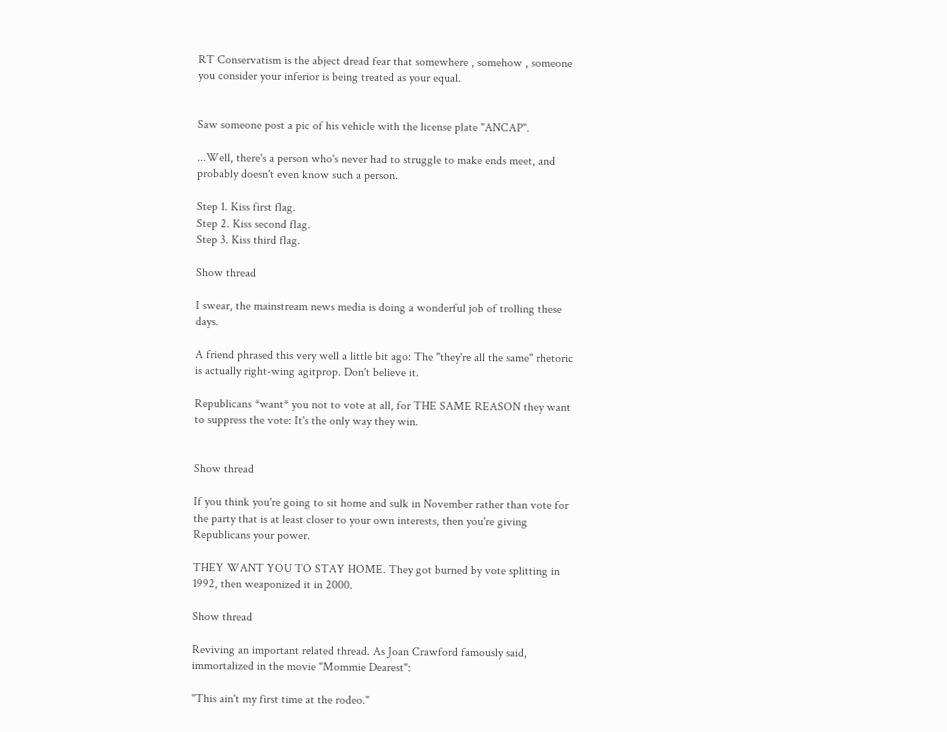RT Conservatism is the abject dread fear that somewhere , somehow , someone you consider your inferior is being treated as your equal.


Saw someone post a pic of his vehicle with the license plate "ANCAP".

...Well, there's a person who's never had to struggle to make ends meet, and probably doesn't even know such a person.

Step 1. Kiss first flag.
Step 2. Kiss second flag.
Step 3. Kiss third flag.

Show thread

I swear, the mainstream news media is doing a wonderful job of trolling these days.

A friend phrased this very well a little bit ago: The "they're all the same" rhetoric is actually right-wing agitprop. Don't believe it.

Republicans *want* you not to vote at all, for THE SAME REASON they want to suppress the vote: It's the only way they win.


Show thread

If you think you're going to sit home and sulk in November rather than vote for the party that is at least closer to your own interests, then you're giving Republicans your power.

THEY WANT YOU TO STAY HOME. They got burned by vote splitting in 1992, then weaponized it in 2000.

Show thread

Reviving an important related thread. As Joan Crawford famously said, immortalized in the movie "Mommie Dearest":

"This ain't my first time at the rodeo."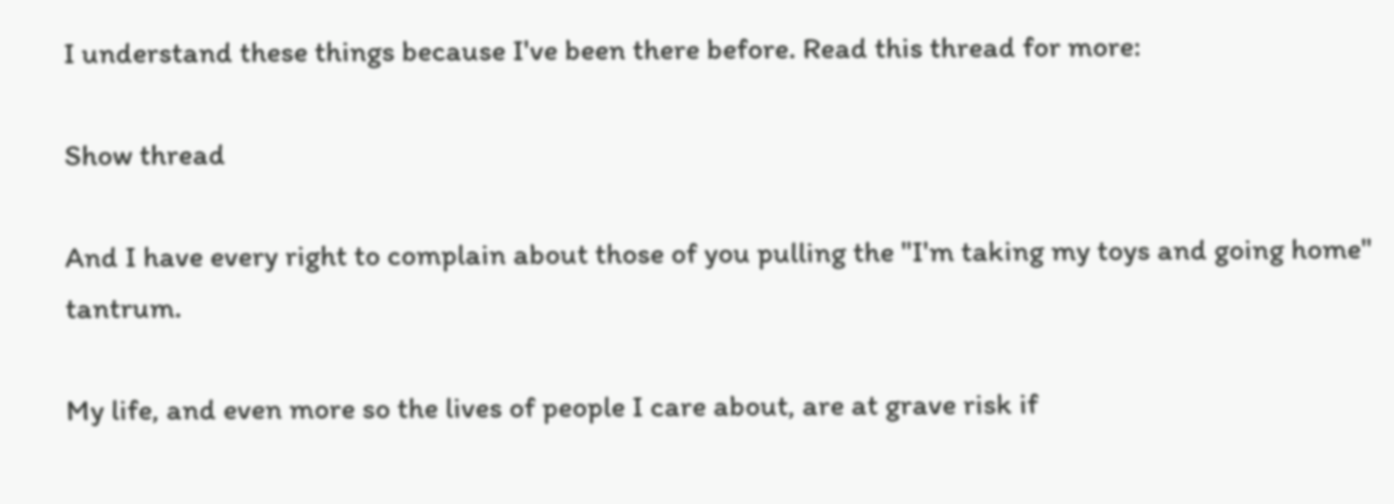I understand these things because I've been there before. Read this thread for more:

Show thread

And I have every right to complain about those of you pulling the "I'm taking my toys and going home" tantrum.

My life, and even more so the lives of people I care about, are at grave risk if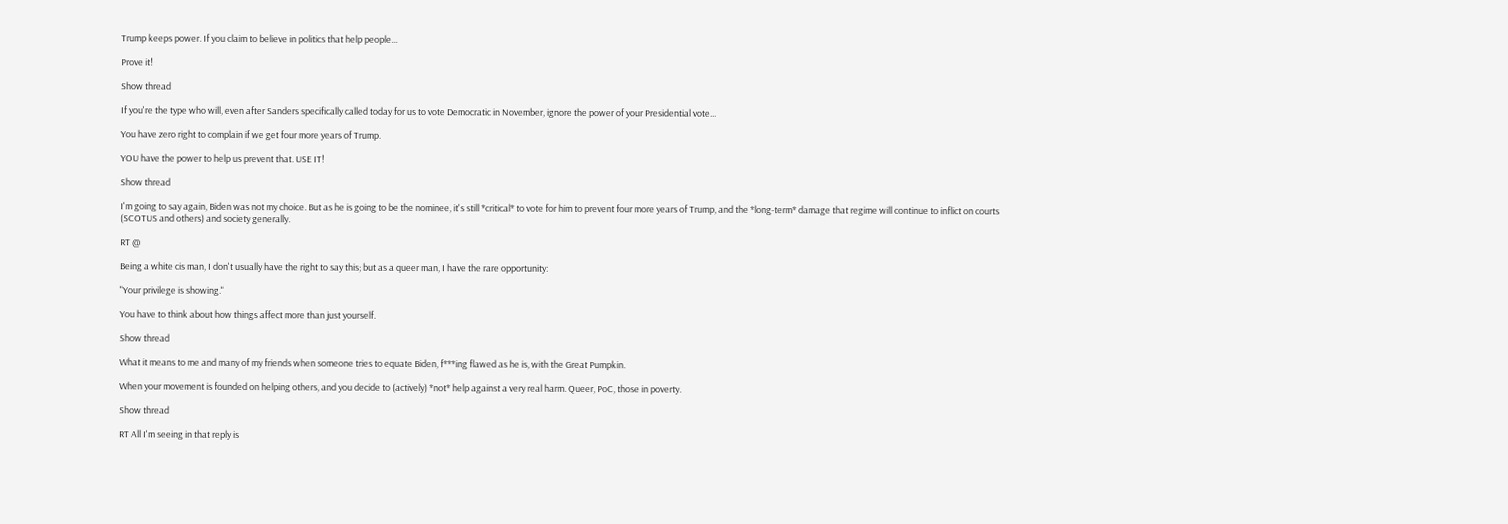Trump keeps power. If you claim to believe in politics that help people...

Prove it!

Show thread

If you're the type who will, even after Sanders specifically called today for us to vote Democratic in November, ignore the power of your Presidential vote...

You have zero right to complain if we get four more years of Trump.

YOU have the power to help us prevent that. USE IT!

Show thread

I'm going to say again, Biden was not my choice. But as he is going to be the nominee, it's still *critical* to vote for him to prevent four more years of Trump, and the *long-term* damage that regime will continue to inflict on courts (SCOTUS and others) and society generally.

RT @

Being a white cis man, I don't usually have the right to say this; but as a queer man, I have the rare opportunity:

"Your privilege is showing."

You have to think about how things affect more than just yourself.

Show thread

What it means to me and many of my friends when someone tries to equate Biden, f***ing flawed as he is, with the Great Pumpkin.

When your movement is founded on helping others, and you decide to (actively) *not* help against a very real harm. Queer, PoC, those in poverty.

Show thread

RT All I'm seeing in that reply is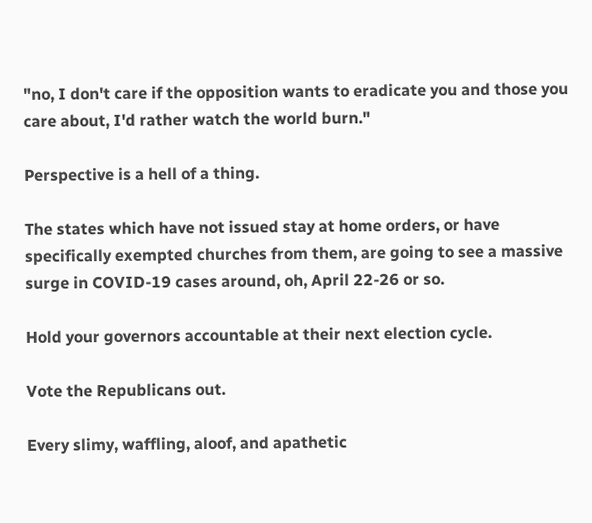"no, I don't care if the opposition wants to eradicate you and those you care about, I'd rather watch the world burn."

Perspective is a hell of a thing.

The states which have not issued stay at home orders, or have specifically exempted churches from them, are going to see a massive surge in COVID-19 cases around, oh, April 22-26 or so.

Hold your governors accountable at their next election cycle.

Vote the Republicans out.

Every slimy, waffling, aloof, and apathetic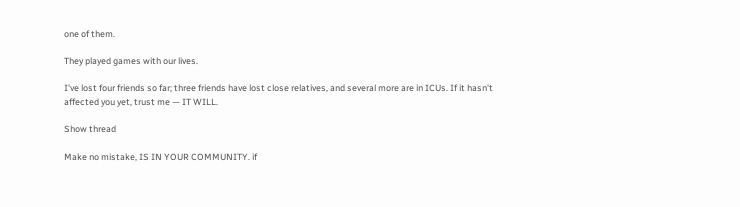one of them.

They played games with our lives.

I've lost four friends so far; three friends have lost close relatives, and several more are in ICUs. If it hasn't affected you yet, trust me — IT WILL.

Show thread

Make no mistake, IS IN YOUR COMMUNITY. if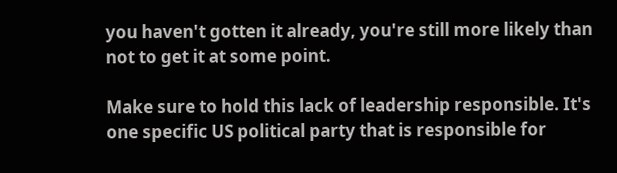you haven't gotten it already, you're still more likely than not to get it at some point.

Make sure to hold this lack of leadership responsible. It's one specific US political party that is responsible for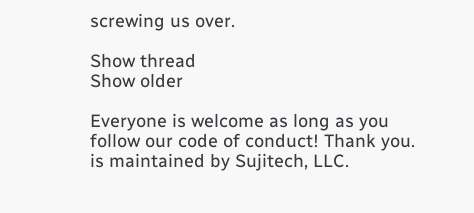screwing us over.

Show thread
Show older

Everyone is welcome as long as you follow our code of conduct! Thank you. is maintained by Sujitech, LLC.